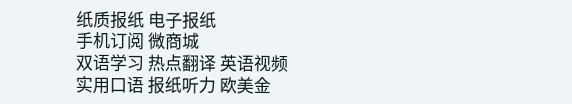纸质报纸 电子报纸
手机订阅 微商城
双语学习 热点翻译 英语视频
实用口语 报纸听力 欧美金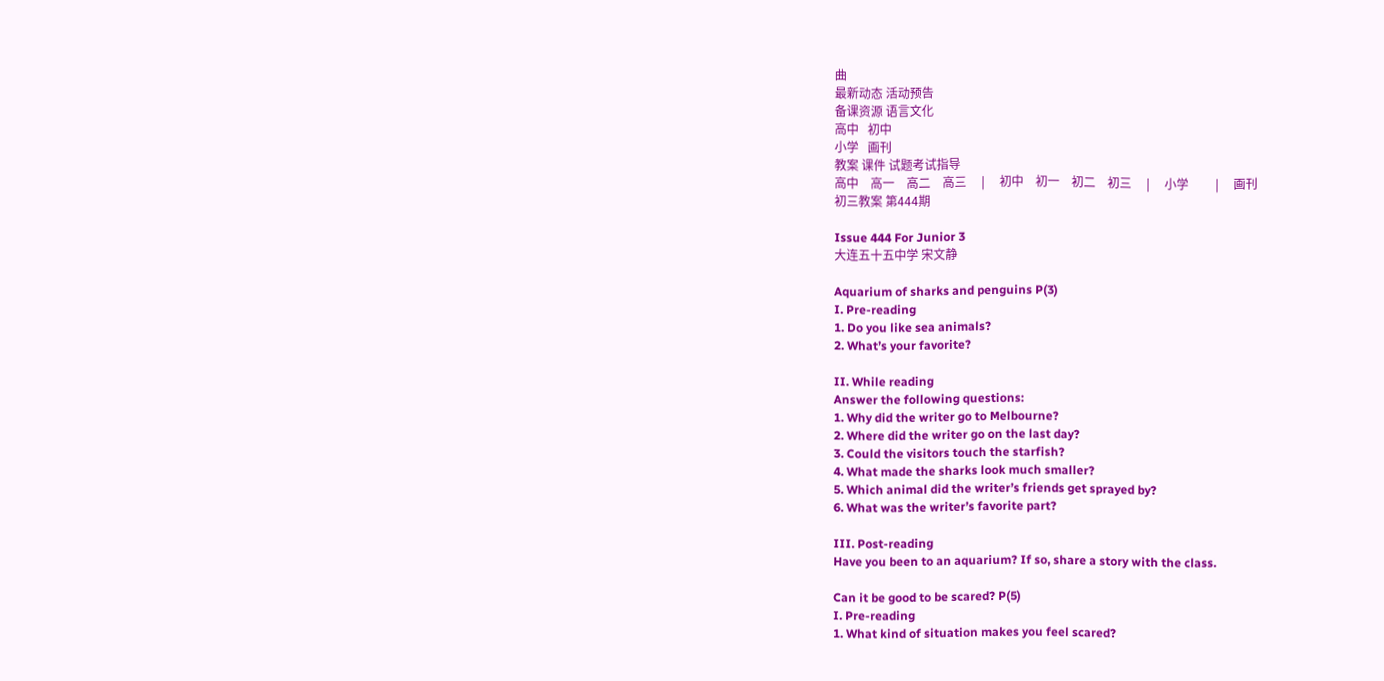曲
最新动态 活动预告
备课资源 语言文化
高中   初中
小学   画刊
教案 课件 试题考试指导
高中    高一    高二    高三     |     初中    初一    初二    初三     |     小学         |     画刊
初三教案 第444期

Issue 444 For Junior 3
大连五十五中学 宋文静

Aquarium of sharks and penguins P(3)
I. Pre-reading
1. Do you like sea animals?
2. What’s your favorite?

II. While reading
Answer the following questions:
1. Why did the writer go to Melbourne?
2. Where did the writer go on the last day?
3. Could the visitors touch the starfish?
4. What made the sharks look much smaller?
5. Which animal did the writer’s friends get sprayed by?
6. What was the writer’s favorite part?

III. Post-reading
Have you been to an aquarium? If so, share a story with the class.

Can it be good to be scared? P(5)
I. Pre-reading
1. What kind of situation makes you feel scared?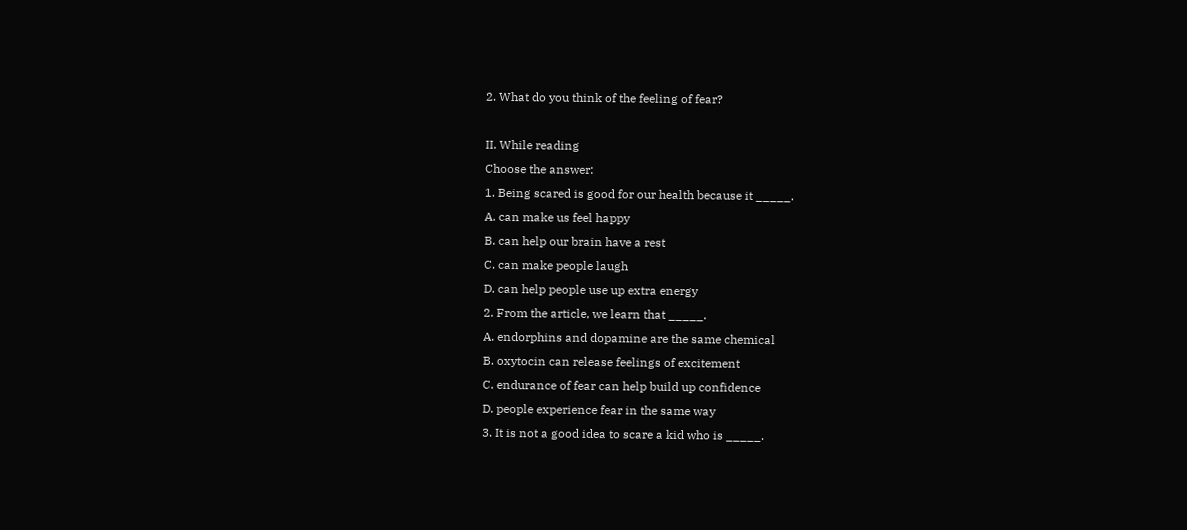2. What do you think of the feeling of fear?

II. While reading
Choose the answer:
1. Being scared is good for our health because it _____.
A. can make us feel happy
B. can help our brain have a rest
C. can make people laugh
D. can help people use up extra energy
2. From the article, we learn that _____.
A. endorphins and dopamine are the same chemical
B. oxytocin can release feelings of excitement
C. endurance of fear can help build up confidence
D. people experience fear in the same way
3. It is not a good idea to scare a kid who is _____.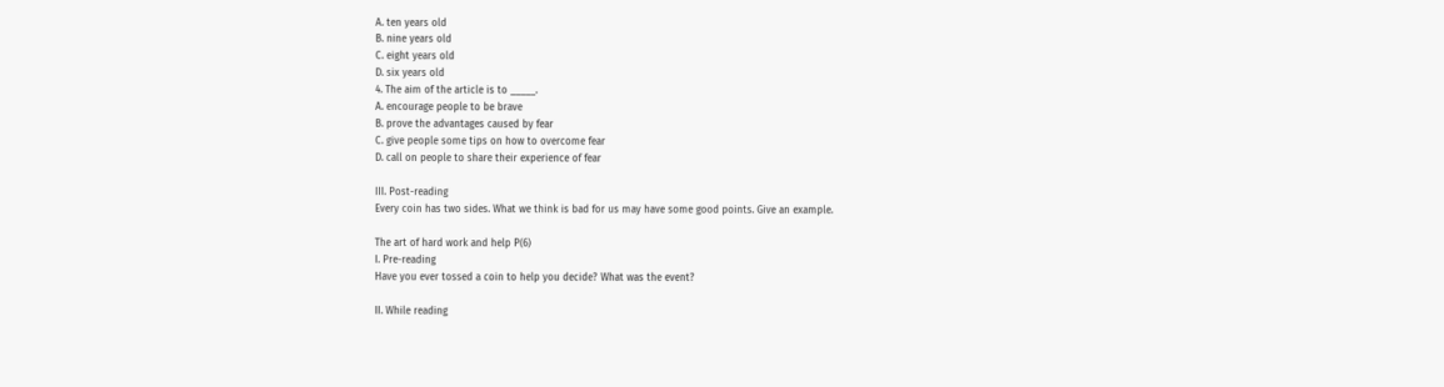A. ten years old
B. nine years old
C. eight years old
D. six years old
4. The aim of the article is to _____.
A. encourage people to be brave
B. prove the advantages caused by fear
C. give people some tips on how to overcome fear
D. call on people to share their experience of fear

III. Post-reading
Every coin has two sides. What we think is bad for us may have some good points. Give an example.

The art of hard work and help P(6)
I. Pre-reading
Have you ever tossed a coin to help you decide? What was the event?

II. While reading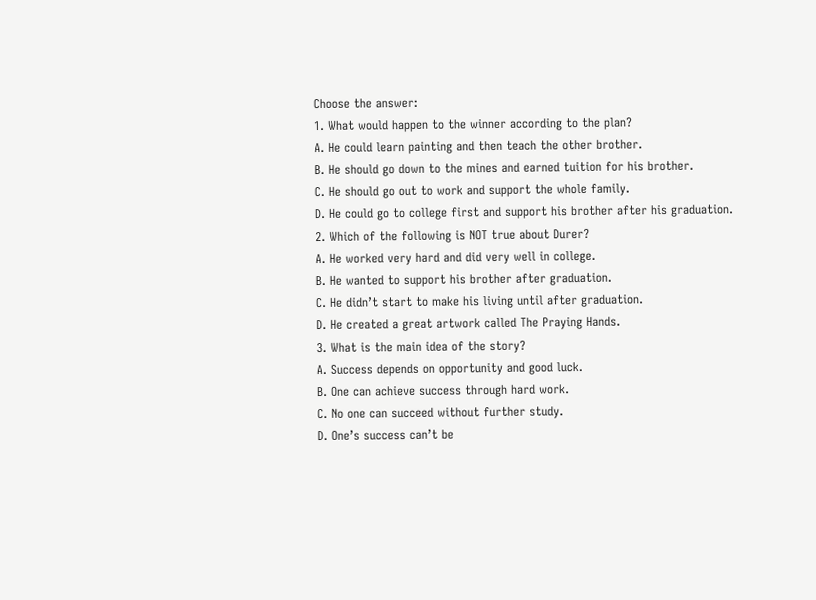Choose the answer:
1. What would happen to the winner according to the plan?
A. He could learn painting and then teach the other brother.
B. He should go down to the mines and earned tuition for his brother.
C. He should go out to work and support the whole family.
D. He could go to college first and support his brother after his graduation.
2. Which of the following is NOT true about Durer?
A. He worked very hard and did very well in college.
B. He wanted to support his brother after graduation.
C. He didn’t start to make his living until after graduation.
D. He created a great artwork called The Praying Hands.
3. What is the main idea of the story?
A. Success depends on opportunity and good luck.
B. One can achieve success through hard work.
C. No one can succeed without further study.
D. One’s success can’t be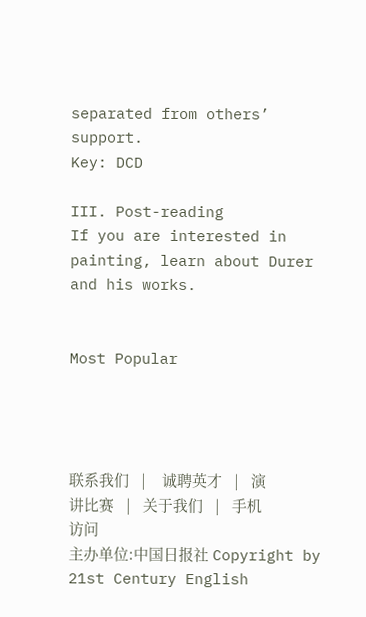separated from others’ support.
Key: DCD

III. Post-reading
If you are interested in painting, learn about Durer and his works.


Most Popular




联系我们   |    诚聘英才   |   演讲比赛   |   关于我们   |   手机访问
主办单位:中国日报社 Copyright by 21st Century English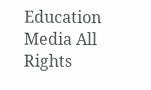Education Media All Rights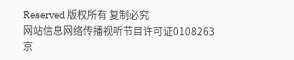Reserved 版权所有 复制必究
网站信息网络传播视听节目许可证0108263   京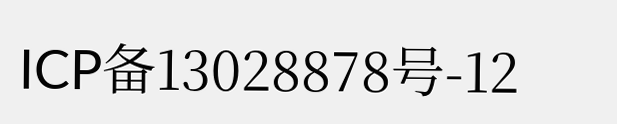ICP备13028878号-12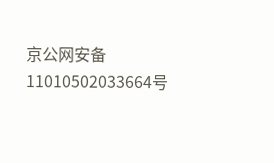京公网安备 11010502033664号